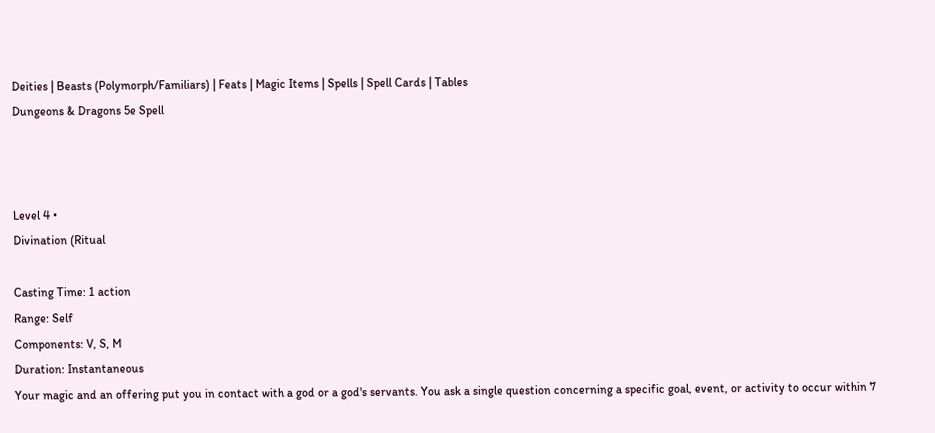Deities | Beasts (Polymorph/Familiars) | Feats | Magic Items | Spells | Spell Cards | Tables
Dungeons & Dragons 5e Spell



Level 4 •
Divination (Ritual

Casting Time: 1 action
Range: Self
Components: V, S, M
Duration: Instantaneous
Your magic and an offering put you in contact with a god or a god's servants. You ask a single question concerning a specific goal, event, or activity to occur within 7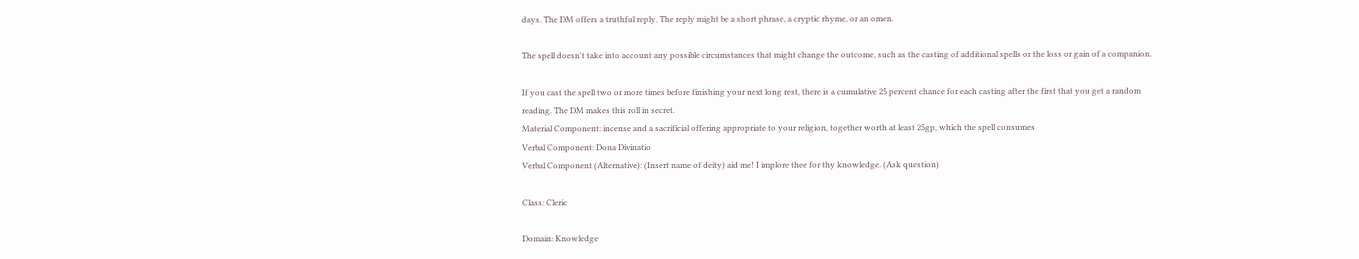days. The DM offers a truthful reply. The reply might be a short phrase, a cryptic rhyme, or an omen.

The spell doesn't take into account any possible circumstances that might change the outcome, such as the casting of additional spells or the loss or gain of a companion.

If you cast the spell two or more times before finishing your next long rest, there is a cumulative 25 percent chance for each casting after the first that you get a random reading. The DM makes this roll in secret.
Material Component: incense and a sacrificial offering appropriate to your religion, together worth at least 25gp, which the spell consumes
Verbal Component: Dona Divinatio
Verbal Component (Alternative): (Insert name of deity) aid me! I implore thee for thy knowledge. (Ask question)

Class: Cleric

Domain: Knowledge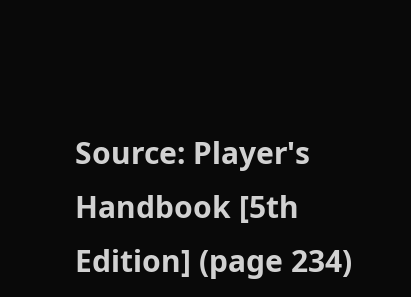Source: Player's Handbook [5th Edition] (page 234)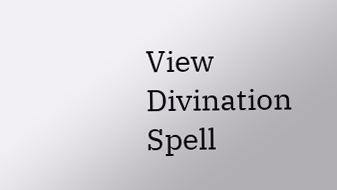View Divination Spell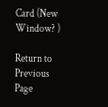Card (New Window? )

Return to Previous Page